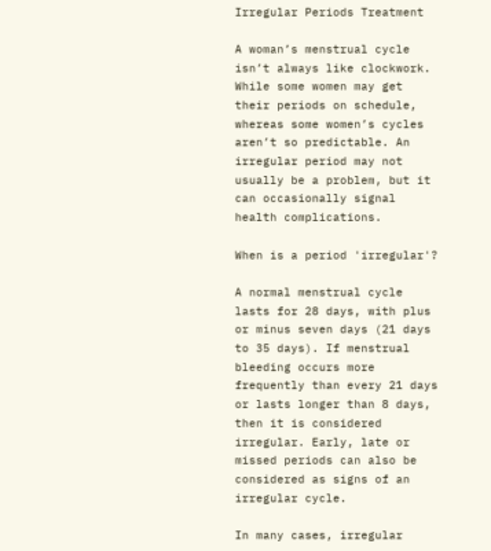Irregular Periods Treatment

A woman’s menstrual cycle isn’t always like clockwork. While some women may get their periods on schedule, whereas some women’s cycles aren’t so predictable. An irregular period may not usually be a problem, but it can occasionally signal health complications.

When is a period 'irregular'?

A normal menstrual cycle lasts for 28 days, with plus or minus seven days (21 days to 35 days). If menstrual bleeding occurs more frequently than every 21 days or lasts longer than 8 days, then it is considered irregular. Early, late or missed periods can also be considered as signs of an irregular cycle.

In many cases, irregular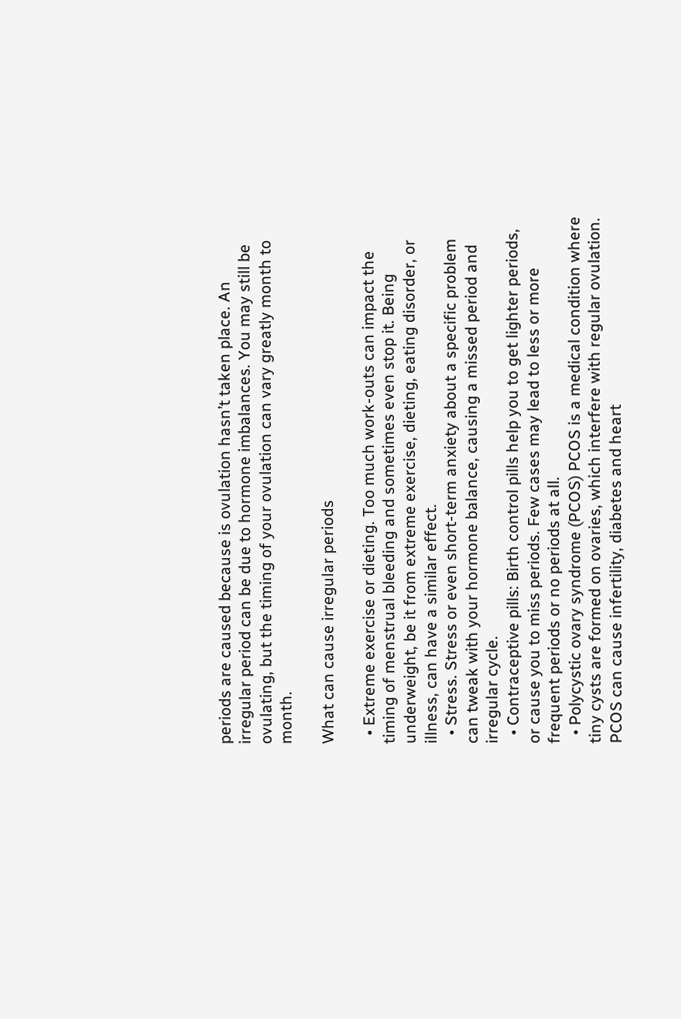periods are caused because is ovulation hasn’t taken place. An irregular period can be due to hormone imbalances. You may still be ovulating, but the timing of your ovulation can vary greatly month to month.

What can cause irregular periods

  • Extreme exercise or dieting. Too much work-outs can impact the timing of menstrual bleeding and sometimes even stop it. Being underweight, be it from extreme exercise, dieting, eating disorder, or illness, can have a similar effect.
  • Stress. Stress or even short-term anxiety about a specific problem can tweak with your hormone balance, causing a missed period and irregular cycle.
  • Contraceptive pills: Birth control pills help you to get lighter periods, or cause you to miss periods. Few cases may lead to less or more frequent periods or no periods at all.
  • Polycystic ovary syndrome (PCOS) PCOS is a medical condition where tiny cysts are formed on ovaries, which interfere with regular ovulation. PCOS can cause infertility, diabetes and heart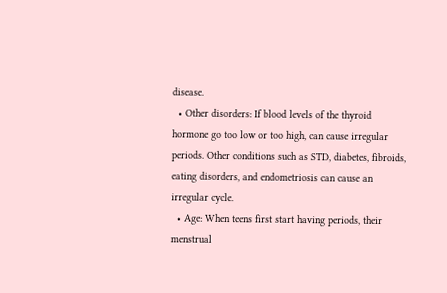disease.
  • Other disorders: If blood levels of the thyroid hormone go too low or too high, can cause irregular periods. Other conditions such as STD, diabetes, fibroids, eating disorders, and endometriosis can cause an irregular cycle.
  • Age: When teens first start having periods, their menstrual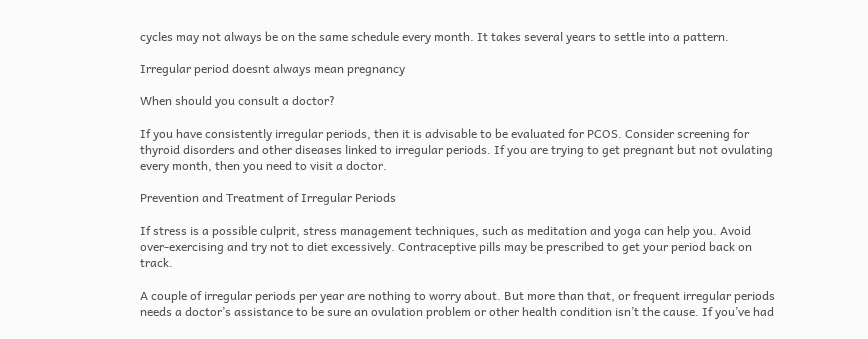cycles may not always be on the same schedule every month. It takes several years to settle into a pattern.

Irregular period doesnt always mean pregnancy

When should you consult a doctor?

If you have consistently irregular periods, then it is advisable to be evaluated for PCOS. Consider screening for thyroid disorders and other diseases linked to irregular periods. If you are trying to get pregnant but not ovulating every month, then you need to visit a doctor.

Prevention and Treatment of Irregular Periods

If stress is a possible culprit, stress management techniques, such as meditation and yoga can help you. Avoid over-exercising and try not to diet excessively. Contraceptive pills may be prescribed to get your period back on track.

A couple of irregular periods per year are nothing to worry about. But more than that, or frequent irregular periods needs a doctor’s assistance to be sure an ovulation problem or other health condition isn’t the cause. If you’ve had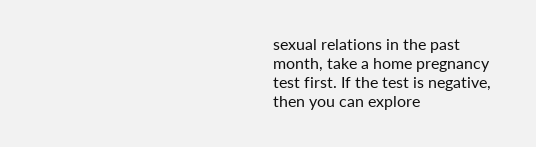sexual relations in the past month, take a home pregnancy test first. If the test is negative, then you can explore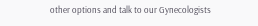other options and talk to our Gynecologists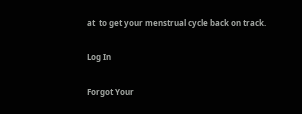at  to get your menstrual cycle back on track.

Log In

Forgot Your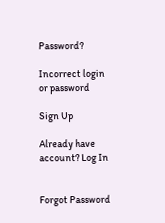Password?

Incorrect login or password

Sign Up

Already have account? Log In


Forgot Password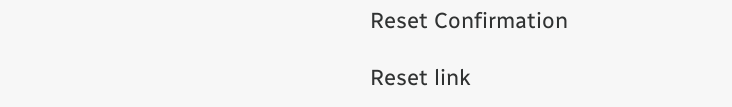Reset Confirmation

Reset link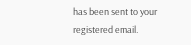has been sent to your registered email.